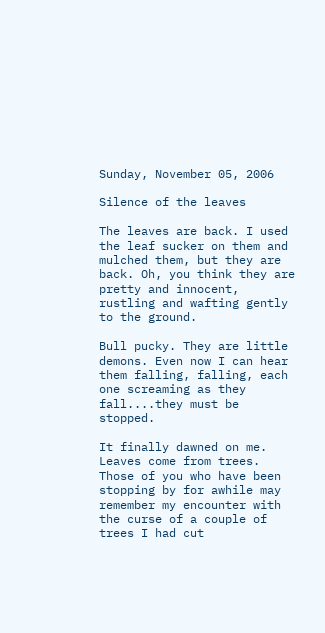Sunday, November 05, 2006

Silence of the leaves

The leaves are back. I used the leaf sucker on them and mulched them, but they are back. Oh, you think they are pretty and innocent, rustling and wafting gently to the ground.

Bull pucky. They are little demons. Even now I can hear them falling, falling, each one screaming as they fall....they must be stopped.

It finally dawned on me. Leaves come from trees. Those of you who have been stopping by for awhile may remember my encounter with the curse of a couple of trees I had cut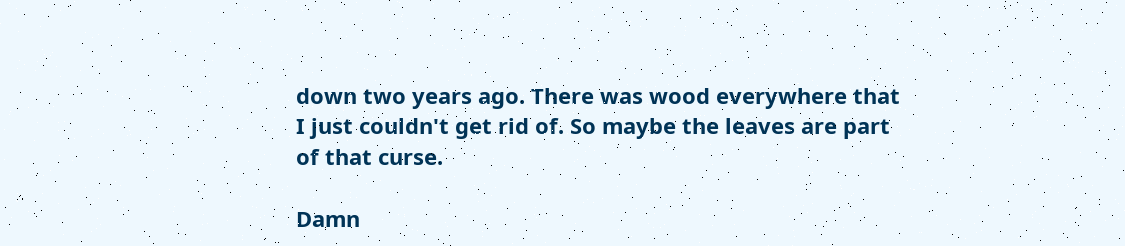down two years ago. There was wood everywhere that I just couldn't get rid of. So maybe the leaves are part of that curse.

Damn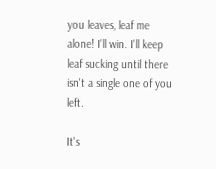you leaves, leaf me alone! I'll win. I'll keep leaf sucking until there isn't a single one of you left.

It's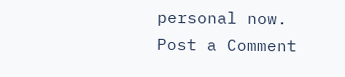personal now.
Post a Comment